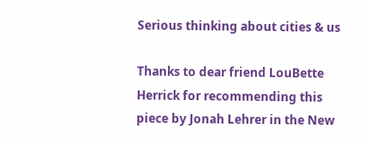Serious thinking about cities & us

Thanks to dear friend LouBette Herrick for recommending this piece by Jonah Lehrer in the New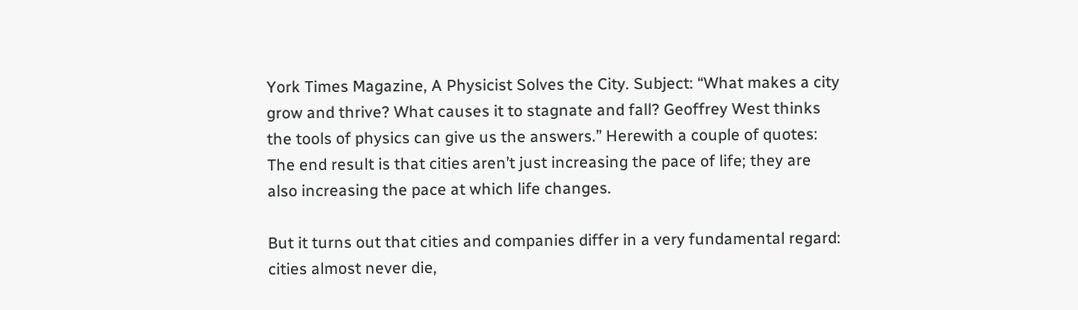York Times Magazine, A Physicist Solves the City. Subject: “What makes a city grow and thrive? What causes it to stagnate and fall? Geoffrey West thinks the tools of physics can give us the answers.” Herewith a couple of quotes:
The end result is that cities aren’t just increasing the pace of life; they are also increasing the pace at which life changes.

But it turns out that cities and companies differ in a very fundamental regard: cities almost never die,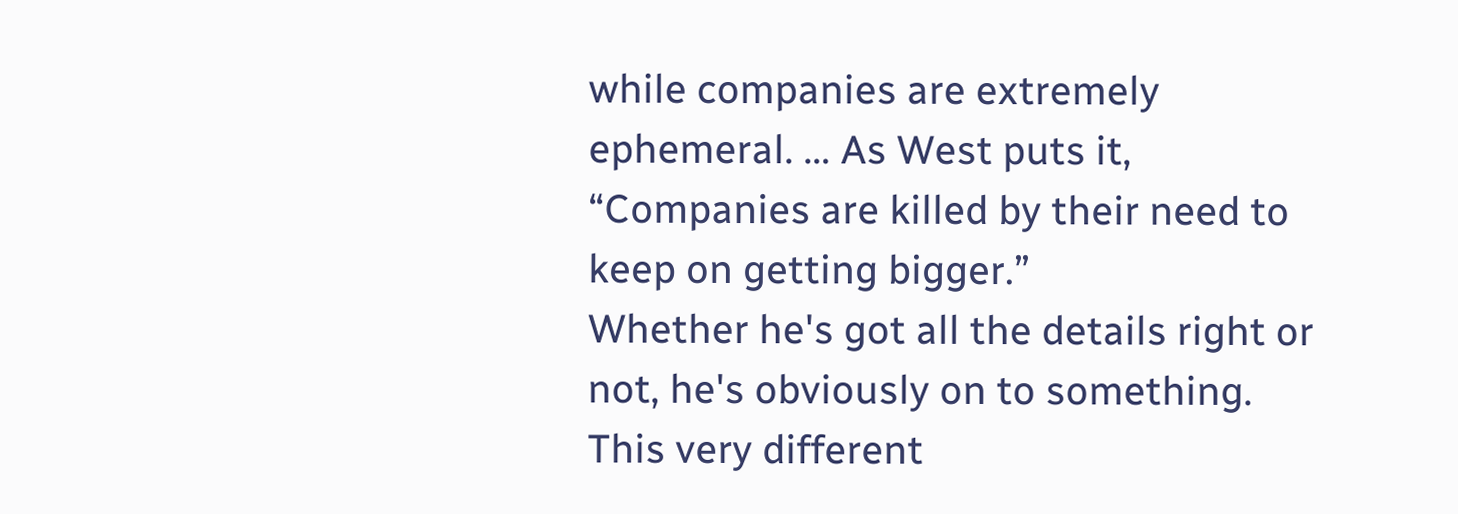while companies are extremely ephemeral. … As West puts it, “Companies are killed by their need to keep on getting bigger.”
Whether he's got all the details right or not, he's obviously on to something. This very different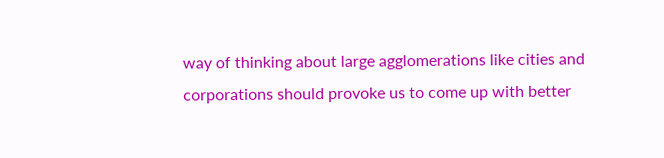way of thinking about large agglomerations like cities and corporations should provoke us to come up with better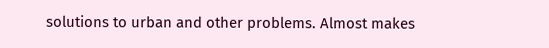solutions to urban and other problems. Almost makes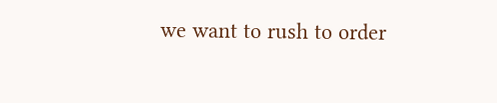we want to rush to order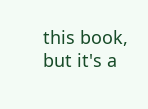this book, but it's a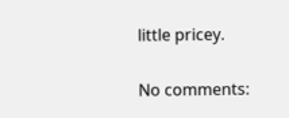little pricey.

No comments: